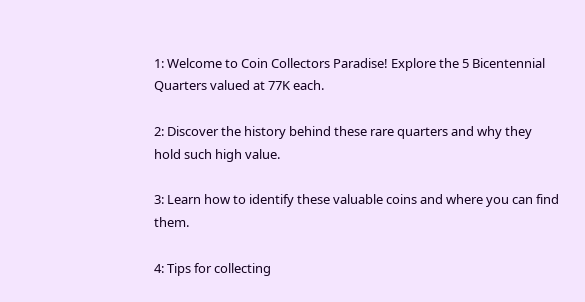1: Welcome to Coin Collectors Paradise! Explore the 5 Bicentennial Quarters valued at 77K each.

2: Discover the history behind these rare quarters and why they hold such high value.

3: Learn how to identify these valuable coins and where you can find them.

4: Tips for collecting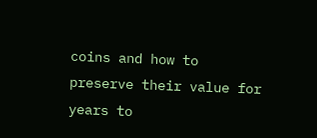coins and how to preserve their value for years to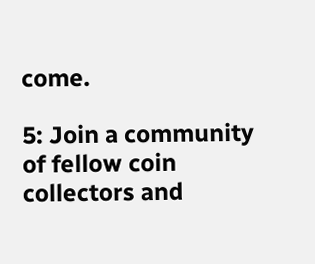come.

5: Join a community of fellow coin collectors and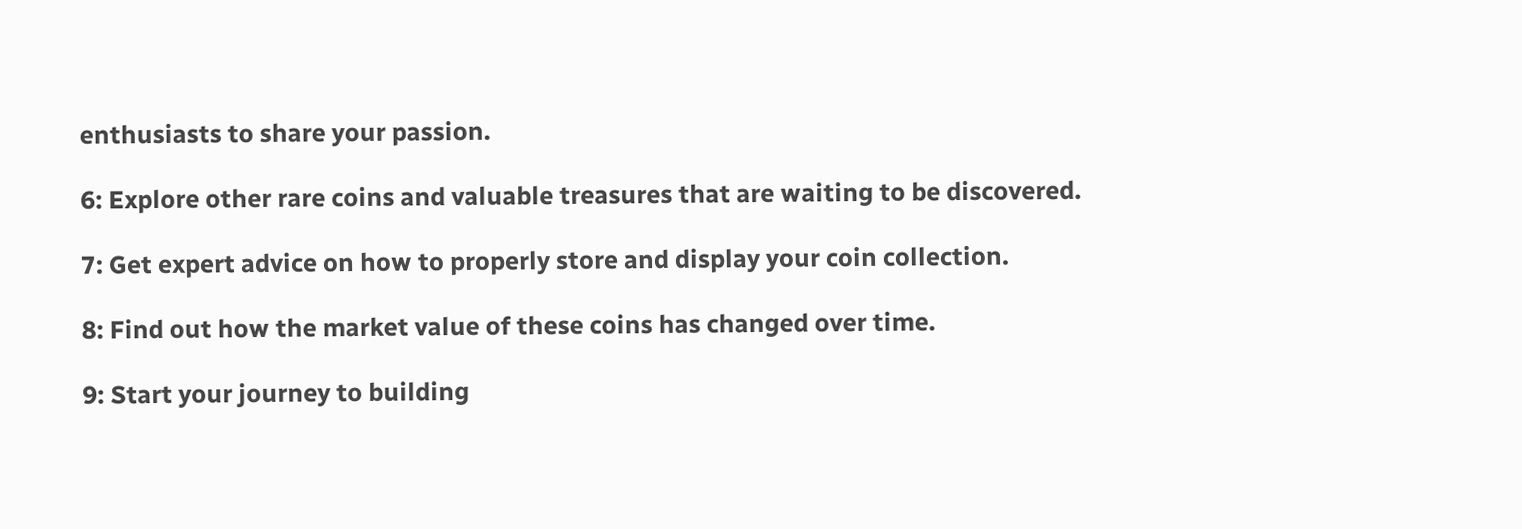enthusiasts to share your passion.

6: Explore other rare coins and valuable treasures that are waiting to be discovered.

7: Get expert advice on how to properly store and display your coin collection.

8: Find out how the market value of these coins has changed over time.

9: Start your journey to building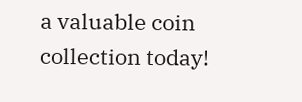a valuable coin collection today!